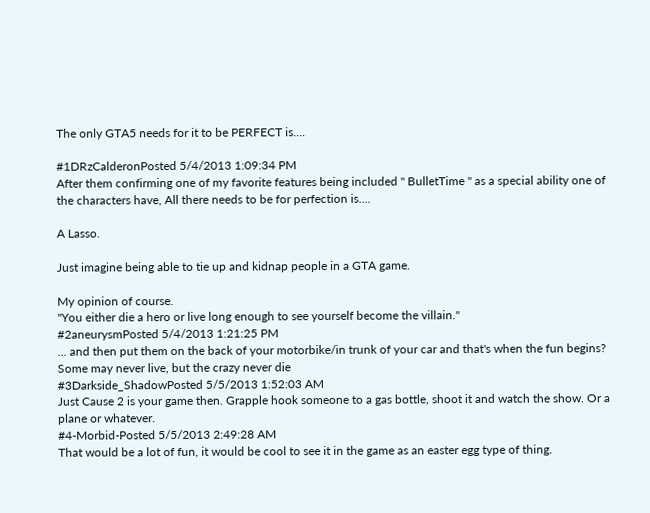The only GTA5 needs for it to be PERFECT is....

#1DRzCalderonPosted 5/4/2013 1:09:34 PM
After them confirming one of my favorite features being included " BulletTime " as a special ability one of the characters have, All there needs to be for perfection is....

A Lasso.

Just imagine being able to tie up and kidnap people in a GTA game.

My opinion of course.
"You either die a hero or live long enough to see yourself become the villain."
#2aneurysmPosted 5/4/2013 1:21:25 PM
... and then put them on the back of your motorbike/in trunk of your car and that's when the fun begins?
Some may never live, but the crazy never die
#3Darkside_ShadowPosted 5/5/2013 1:52:03 AM
Just Cause 2 is your game then. Grapple hook someone to a gas bottle, shoot it and watch the show. Or a plane or whatever.
#4-Morbid-Posted 5/5/2013 2:49:28 AM
That would be a lot of fun, it would be cool to see it in the game as an easter egg type of thing.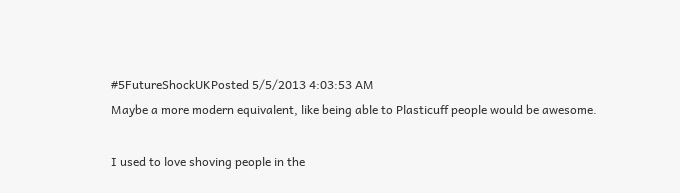#5FutureShockUKPosted 5/5/2013 4:03:53 AM
Maybe a more modern equivalent, like being able to Plasticuff people would be awesome.

I used to love shoving people in the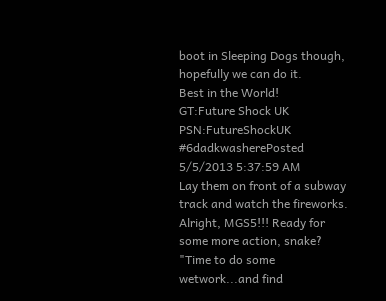boot in Sleeping Dogs though, hopefully we can do it.
Best in the World!
GT:Future Shock UK PSN:FutureShockUK
#6dadkwasherePosted 5/5/2013 5:37:59 AM
Lay them on front of a subway track and watch the fireworks.
Alright, MGS5!!! Ready for some more action, snake?
"Time to do some wetwork...and find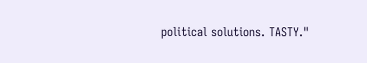political solutions. TASTY."